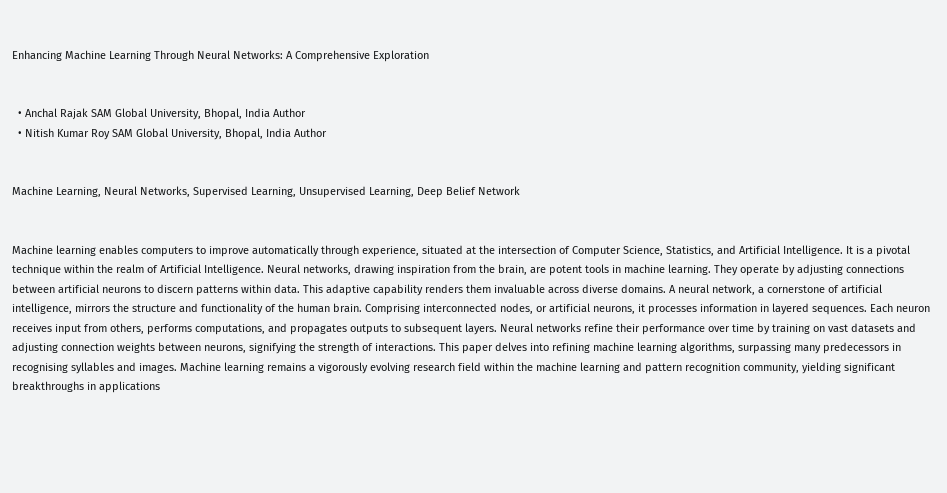Enhancing Machine Learning Through Neural Networks: A Comprehensive Exploration


  • Anchal Rajak SAM Global University, Bhopal, India Author
  • Nitish Kumar Roy SAM Global University, Bhopal, India Author


Machine Learning, Neural Networks, Supervised Learning, Unsupervised Learning, Deep Belief Network


Machine learning enables computers to improve automatically through experience, situated at the intersection of Computer Science, Statistics, and Artificial Intelligence. It is a pivotal technique within the realm of Artificial Intelligence. Neural networks, drawing inspiration from the brain, are potent tools in machine learning. They operate by adjusting connections between artificial neurons to discern patterns within data. This adaptive capability renders them invaluable across diverse domains. A neural network, a cornerstone of artificial intelligence, mirrors the structure and functionality of the human brain. Comprising interconnected nodes, or artificial neurons, it processes information in layered sequences. Each neuron receives input from others, performs computations, and propagates outputs to subsequent layers. Neural networks refine their performance over time by training on vast datasets and adjusting connection weights between neurons, signifying the strength of interactions. This paper delves into refining machine learning algorithms, surpassing many predecessors in recognising syllables and images. Machine learning remains a vigorously evolving research field within the machine learning and pattern recognition community, yielding significant breakthroughs in applications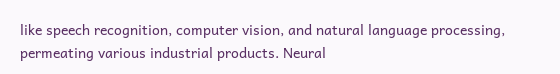like speech recognition, computer vision, and natural language processing, permeating various industrial products. Neural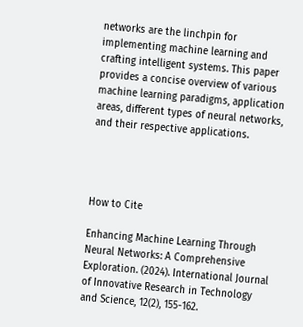networks are the linchpin for implementing machine learning and crafting intelligent systems. This paper provides a concise overview of various machine learning paradigms, application areas, different types of neural networks, and their respective applications.




How to Cite

Enhancing Machine Learning Through Neural Networks: A Comprehensive Exploration. (2024). International Journal of Innovative Research in Technology and Science, 12(2), 155-162.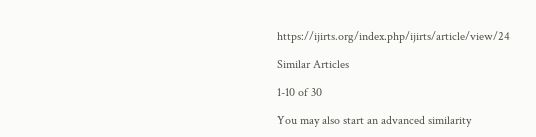https://ijirts.org/index.php/ijirts/article/view/24

Similar Articles

1-10 of 30

You may also start an advanced similarity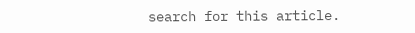search for this article.